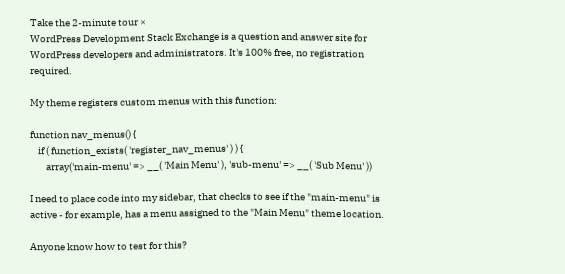Take the 2-minute tour ×
WordPress Development Stack Exchange is a question and answer site for WordPress developers and administrators. It's 100% free, no registration required.

My theme registers custom menus with this function:

function nav_menus() {
    if ( function_exists( 'register_nav_menus' ) ) {
        array('main-menu' => __( 'Main Menu' ), 'sub-menu' => __( 'Sub Menu' ))

I need to place code into my sidebar, that checks to see if the "main-menu" is active - for example, has a menu assigned to the "Main Menu" theme location.

Anyone know how to test for this?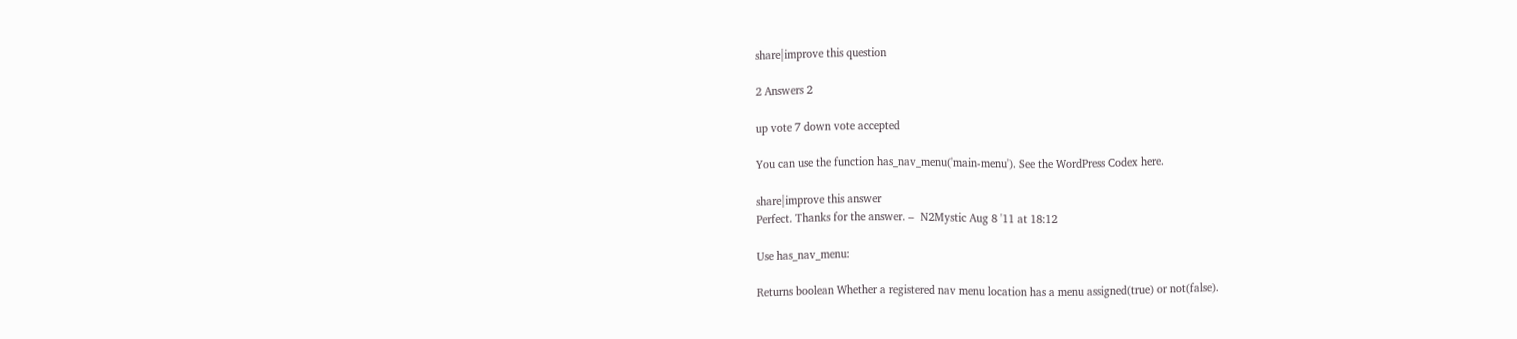share|improve this question

2 Answers 2

up vote 7 down vote accepted

You can use the function has_nav_menu('main-menu'). See the WordPress Codex here.

share|improve this answer
Perfect. Thanks for the answer. –  N2Mystic Aug 8 '11 at 18:12

Use has_nav_menu:

Returns boolean Whether a registered nav menu location has a menu assigned(true) or not(false).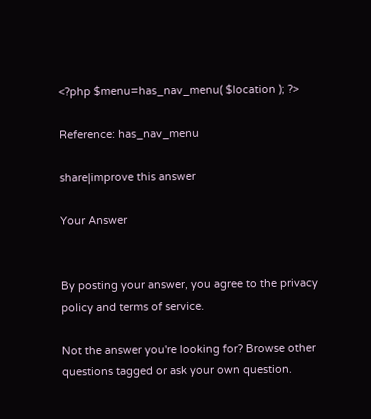<?php $menu=has_nav_menu( $location ); ?>

Reference: has_nav_menu

share|improve this answer

Your Answer


By posting your answer, you agree to the privacy policy and terms of service.

Not the answer you're looking for? Browse other questions tagged or ask your own question.